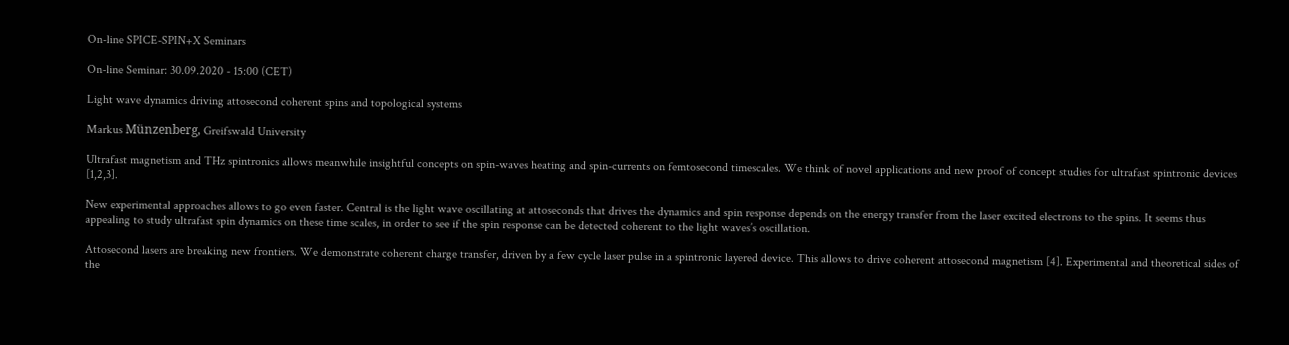On-line SPICE-SPIN+X Seminars

On-line Seminar: 30.09.2020 - 15:00 (CET)

Light wave dynamics driving attosecond coherent spins and topological systems

Markus Münzenberg, Greifswald University

Ultrafast magnetism and THz spintronics allows meanwhile insightful concepts on spin-waves heating and spin-currents on femtosecond timescales. We think of novel applications and new proof of concept studies for ultrafast spintronic devices [1,2,3].

New experimental approaches allows to go even faster. Central is the light wave oscillating at attoseconds that drives the dynamics and spin response depends on the energy transfer from the laser excited electrons to the spins. It seems thus appealing to study ultrafast spin dynamics on these time scales, in order to see if the spin response can be detected coherent to the light waves’s oscillation.

Attosecond lasers are breaking new frontiers. We demonstrate coherent charge transfer, driven by a few cycle laser pulse in a spintronic layered device. This allows to drive coherent attosecond magnetism [4]. Experimental and theoretical sides of the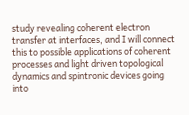study revealing coherent electron transfer at interfaces, and I will connect this to possible applications of coherent processes and light driven topological dynamics and spintronic devices going into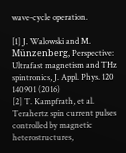wave-cycle operation.

[1] J. Walowski and M. Münzenberg, Perspective: Ultrafast magnetism and THz spintronics, J. Appl. Phys. 120 140901 (2016)
[2] T. Kampfrath, et al. Terahertz spin current pulses controlled by magnetic heterostructures,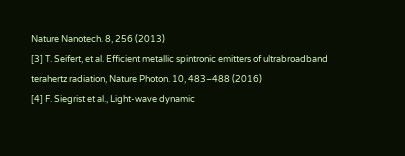Nature Nanotech. 8, 256 (2013)
[3] T. Seifert, et al. Efficient metallic spintronic emitters of ultrabroadband terahertz radiation, Nature Photon. 10, 483–488 (2016)
[4] F. Siegrist et al., Light-wave dynamic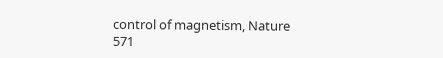control of magnetism, Nature 571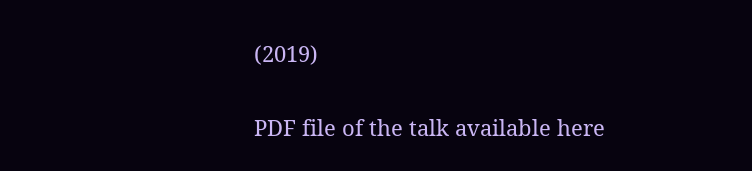(2019)

PDF file of the talk available here